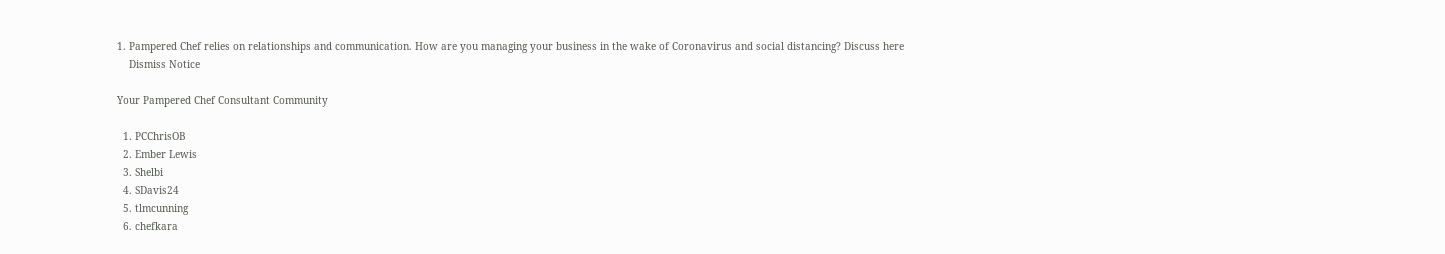1. Pampered Chef relies on relationships and communication. How are you managing your business in the wake of Coronavirus and social distancing? Discuss here
    Dismiss Notice

Your Pampered Chef Consultant Community

  1. PCChrisOB
  2. Ember Lewis
  3. Shelbi
  4. SDavis24
  5. tlmcunning
  6. chefkara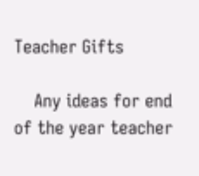Teacher Gifts

    Any ideas for end of the year teacher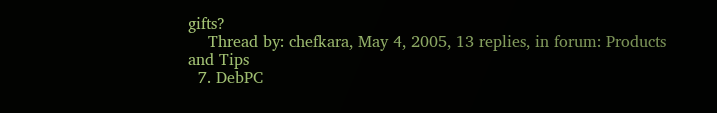gifts?
    Thread by: chefkara, May 4, 2005, 13 replies, in forum: Products and Tips
  7. DebPC